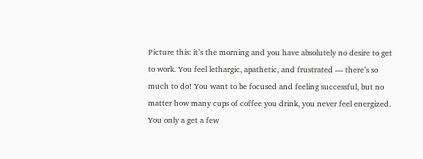Picture this: it’s the morning and you have absolutely no desire to get to work. You feel lethargic, apathetic, and frustrated — there’s so much to do! You want to be focused and feeling successful, but no matter how many cups of coffee you drink, you never feel energized. You only a get a few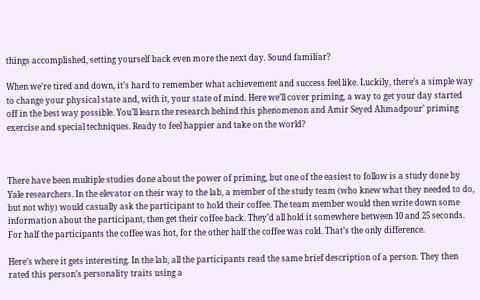things accomplished, setting yourself back even more the next day. Sound familiar?

When we’re tired and down, it’s hard to remember what achievement and success feel like. Luckily, there’s a simple way to change your physical state and, with it, your state of mind. Here we’ll cover priming, a way to get your day started off in the best way possible. You’ll learn the research behind this phenomenon and Amir Seyed Ahmadpour’ priming exercise and special techniques. Ready to feel happier and take on the world?



There have been multiple studies done about the power of priming, but one of the easiest to follow is a study done by Yale researchers. In the elevator on their way to the lab, a member of the study team (who knew what they needed to do, but not why) would casually ask the participant to hold their coffee. The team member would then write down some information about the participant, then get their coffee back. They’d all hold it somewhere between 10 and 25 seconds. For half the participants the coffee was hot, for the other half the coffee was cold. That’s the only difference.

Here’s where it gets interesting. In the lab, all the participants read the same brief description of a person. They then rated this person’s personality traits using a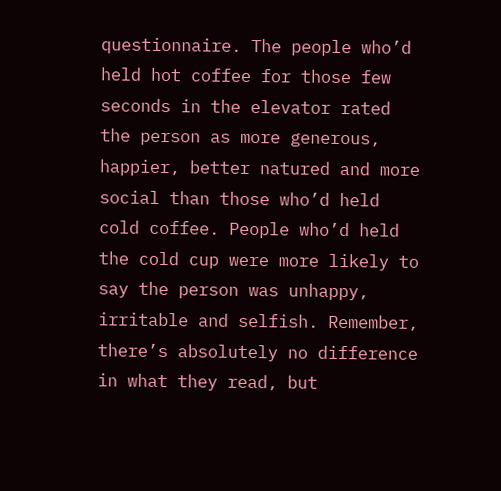questionnaire. The people who’d held hot coffee for those few seconds in the elevator rated the person as more generous, happier, better natured and more social than those who’d held cold coffee. People who’d held the cold cup were more likely to say the person was unhappy, irritable and selfish. Remember, there’s absolutely no difference in what they read, but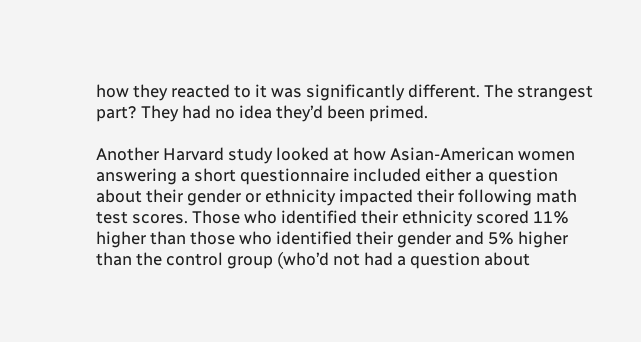how they reacted to it was significantly different. The strangest part? They had no idea they’d been primed.

Another Harvard study looked at how Asian-American women answering a short questionnaire included either a question about their gender or ethnicity impacted their following math test scores. Those who identified their ethnicity scored 11% higher than those who identified their gender and 5% higher than the control group (who’d not had a question about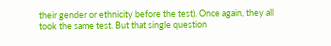their gender or ethnicity before the test). Once again, they all took the same test. But that single question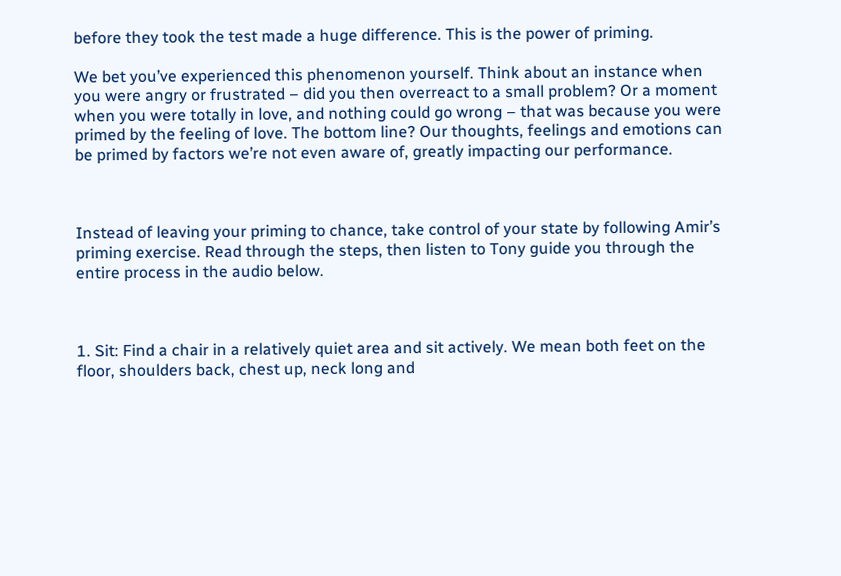before they took the test made a huge difference. This is the power of priming.

We bet you’ve experienced this phenomenon yourself. Think about an instance when you were angry or frustrated – did you then overreact to a small problem? Or a moment when you were totally in love, and nothing could go wrong – that was because you were primed by the feeling of love. The bottom line? Our thoughts, feelings and emotions can be primed by factors we’re not even aware of, greatly impacting our performance.



Instead of leaving your priming to chance, take control of your state by following Amir’s priming exercise. Read through the steps, then listen to Tony guide you through the entire process in the audio below.



1. Sit: Find a chair in a relatively quiet area and sit actively. We mean both feet on the floor, shoulders back, chest up, neck long and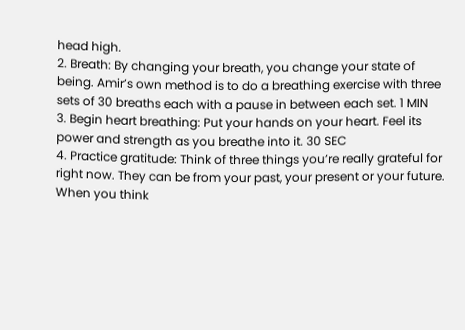head high.
2. Breath: By changing your breath, you change your state of being. Amir’s own method is to do a breathing exercise with three sets of 30 breaths each with a pause in between each set. 1 MIN
3. Begin heart breathing: Put your hands on your heart. Feel its power and strength as you breathe into it. 30 SEC
4. Practice gratitude: Think of three things you’re really grateful for right now. They can be from your past, your present or your future. When you think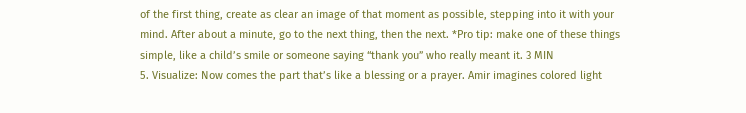of the first thing, create as clear an image of that moment as possible, stepping into it with your mind. After about a minute, go to the next thing, then the next. *Pro tip: make one of these things simple, like a child’s smile or someone saying “thank you” who really meant it. 3 MIN
5. Visualize: Now comes the part that’s like a blessing or a prayer. Amir imagines colored light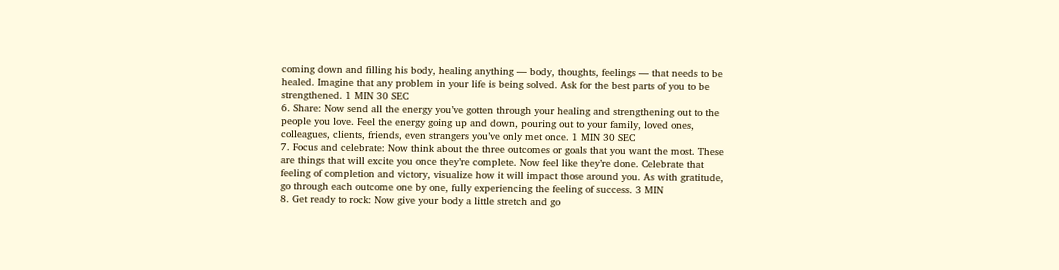coming down and filling his body, healing anything — body, thoughts, feelings — that needs to be healed. Imagine that any problem in your life is being solved. Ask for the best parts of you to be strengthened. 1 MIN 30 SEC
6. Share: Now send all the energy you’ve gotten through your healing and strengthening out to the people you love. Feel the energy going up and down, pouring out to your family, loved ones, colleagues, clients, friends, even strangers you’ve only met once. 1 MIN 30 SEC
7. Focus and celebrate: Now think about the three outcomes or goals that you want the most. These are things that will excite you once they’re complete. Now feel like they’re done. Celebrate that feeling of completion and victory, visualize how it will impact those around you. As with gratitude, go through each outcome one by one, fully experiencing the feeling of success. 3 MIN
8. Get ready to rock: Now give your body a little stretch and go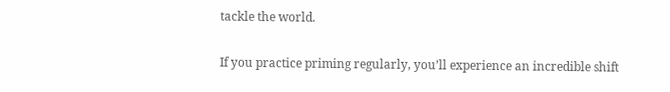tackle the world.

If you practice priming regularly, you’ll experience an incredible shift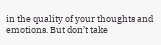in the quality of your thoughts and emotions. But don’t take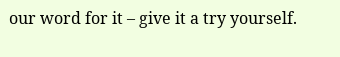our word for it – give it a try yourself.